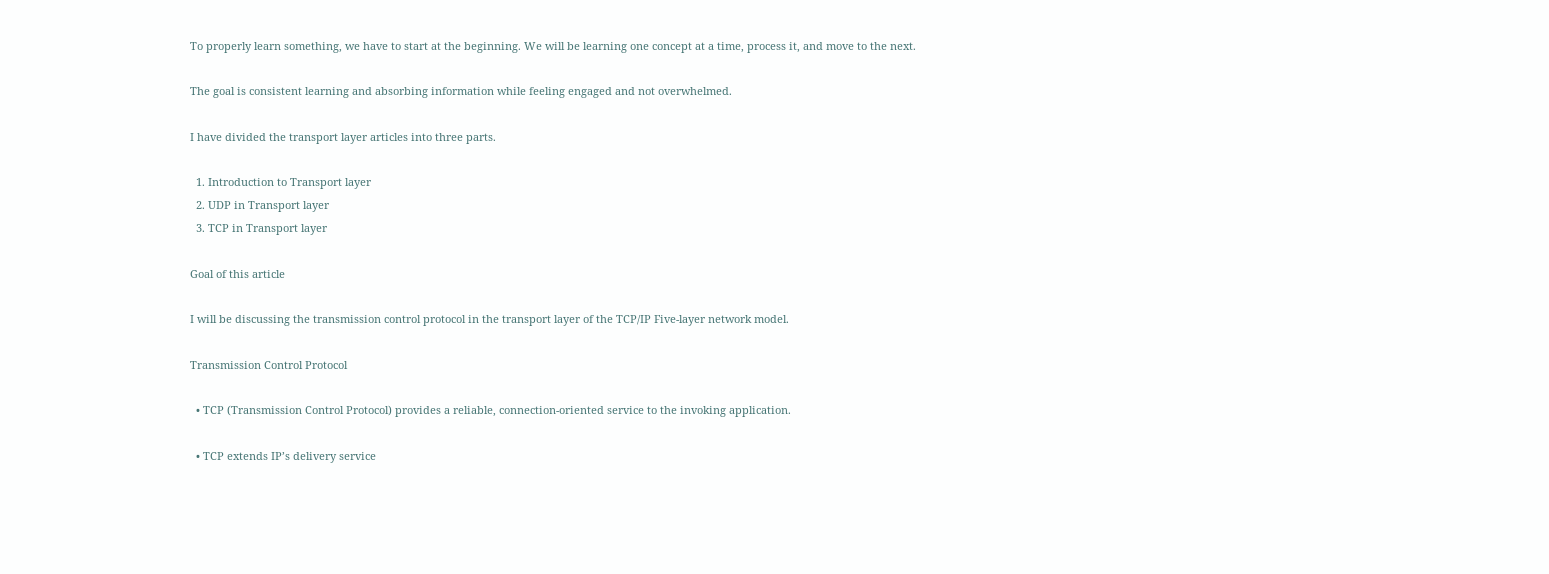To properly learn something, we have to start at the beginning. We will be learning one concept at a time, process it, and move to the next.

The goal is consistent learning and absorbing information while feeling engaged and not overwhelmed.

I have divided the transport layer articles into three parts.

  1. Introduction to Transport layer
  2. UDP in Transport layer
  3. TCP in Transport layer

Goal of this article

I will be discussing the transmission control protocol in the transport layer of the TCP/IP Five-layer network model.

Transmission Control Protocol

  • TCP (Transmission Control Protocol) provides a reliable, connection-oriented service to the invoking application.

  • TCP extends IP’s delivery service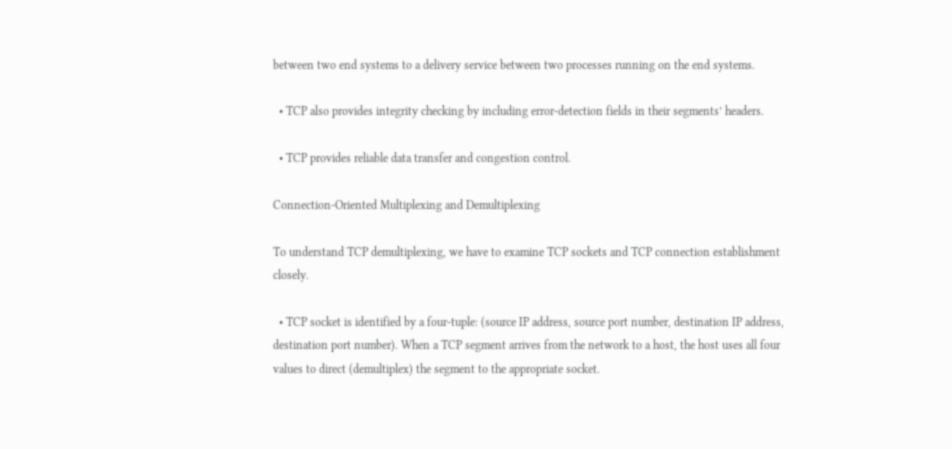between two end systems to a delivery service between two processes running on the end systems.

  • TCP also provides integrity checking by including error-detection fields in their segments’ headers.

  • TCP provides reliable data transfer and congestion control.

Connection-Oriented Multiplexing and Demultiplexing

To understand TCP demultiplexing, we have to examine TCP sockets and TCP connection establishment closely.

  • TCP socket is identified by a four-tuple: (source IP address, source port number, destination IP address, destination port number). When a TCP segment arrives from the network to a host, the host uses all four values to direct (demultiplex) the segment to the appropriate socket.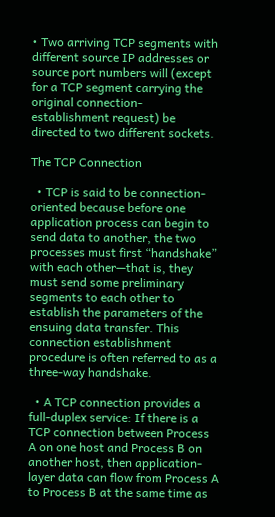• Two arriving TCP segments with different source IP addresses or source port numbers will (except for a TCP segment carrying the original connection- establishment request) be directed to two different sockets.

The TCP Connection

  • TCP is said to be connection-oriented because before one application process can begin to send data to another, the two processes must first “handshake” with each other—that is, they must send some preliminary segments to each other to establish the parameters of the ensuing data transfer. This connection establishment procedure is often referred to as a three-way handshake.

  • A TCP connection provides a full-duplex service: If there is a TCP connection between Process A on one host and Process B on another host, then application-layer data can flow from Process A to Process B at the same time as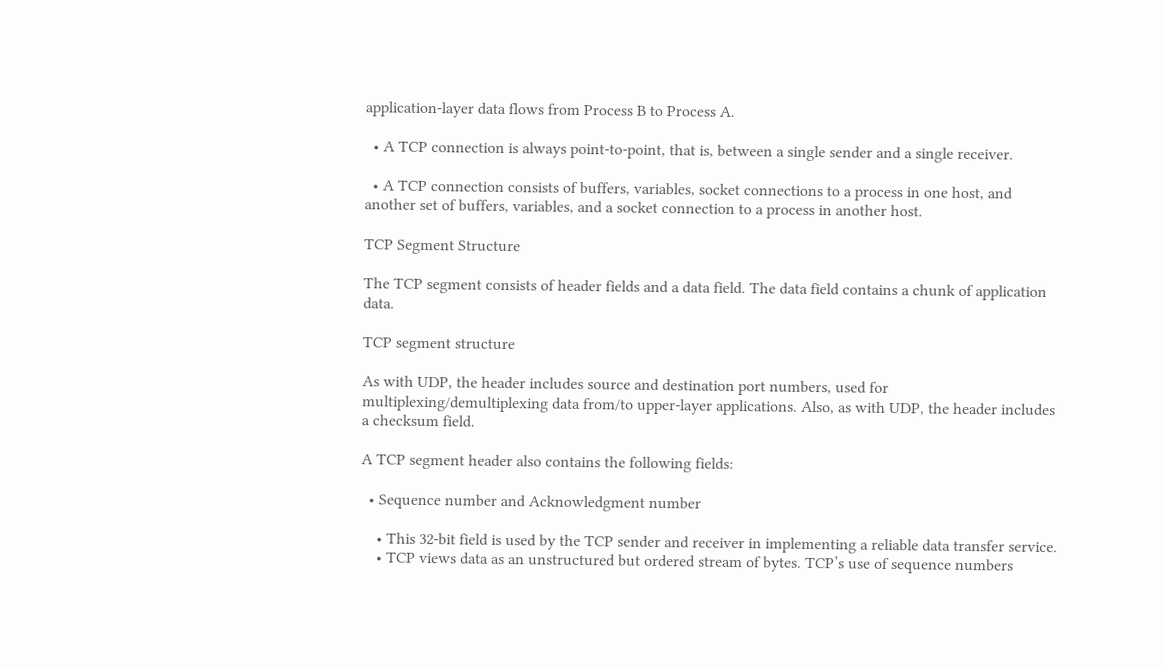application-layer data flows from Process B to Process A.

  • A TCP connection is always point-to-point, that is, between a single sender and a single receiver.

  • A TCP connection consists of buffers, variables, socket connections to a process in one host, and another set of buffers, variables, and a socket connection to a process in another host.

TCP Segment Structure

The TCP segment consists of header fields and a data field. The data field contains a chunk of application data.

TCP segment structure

As with UDP, the header includes source and destination port numbers, used for multiplexing/demultiplexing data from/to upper-layer applications. Also, as with UDP, the header includes a checksum field.

A TCP segment header also contains the following fields:

  • Sequence number and Acknowledgment number

    • This 32-bit field is used by the TCP sender and receiver in implementing a reliable data transfer service.
    • TCP views data as an unstructured but ordered stream of bytes. TCP’s use of sequence numbers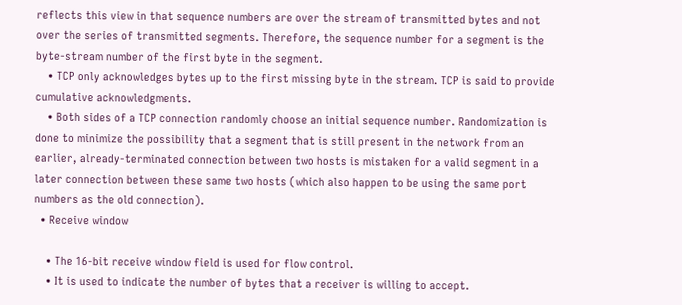reflects this view in that sequence numbers are over the stream of transmitted bytes and not over the series of transmitted segments. Therefore, the sequence number for a segment is the byte-stream number of the first byte in the segment.
    • TCP only acknowledges bytes up to the first missing byte in the stream. TCP is said to provide cumulative acknowledgments.
    • Both sides of a TCP connection randomly choose an initial sequence number. Randomization is done to minimize the possibility that a segment that is still present in the network from an earlier, already-terminated connection between two hosts is mistaken for a valid segment in a later connection between these same two hosts (which also happen to be using the same port numbers as the old connection).
  • Receive window

    • The 16-bit receive window field is used for flow control.
    • It is used to indicate the number of bytes that a receiver is willing to accept.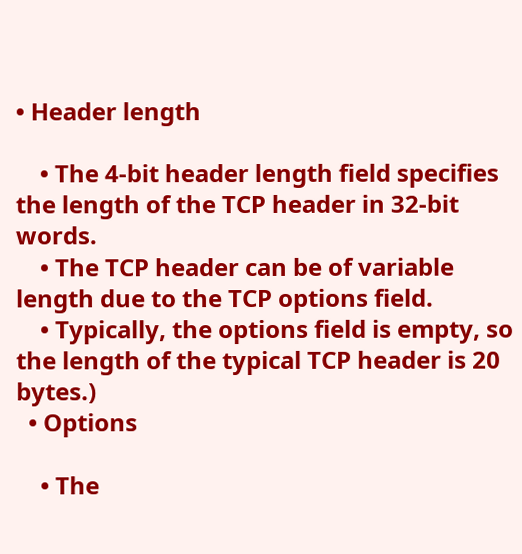• Header length

    • The 4-bit header length field specifies the length of the TCP header in 32-bit words.
    • The TCP header can be of variable length due to the TCP options field.
    • Typically, the options field is empty, so the length of the typical TCP header is 20 bytes.)
  • Options

    • The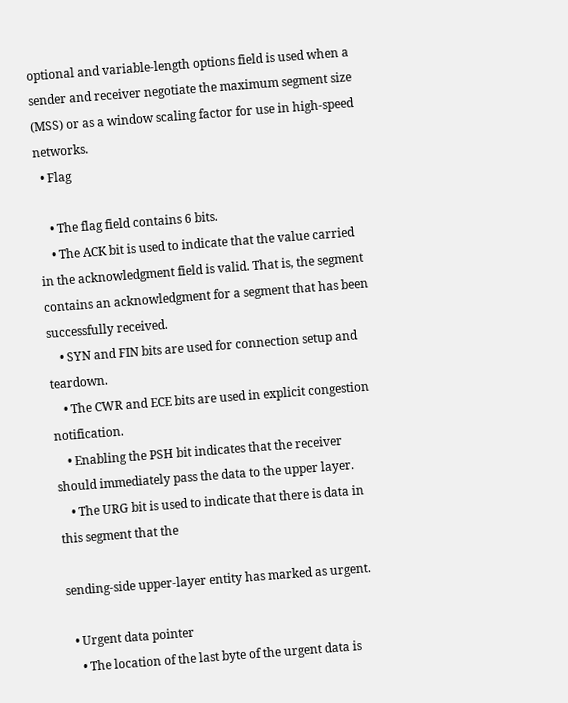optional and variable-length options field is used when a sender and receiver negotiate the maximum segment size (MSS) or as a window scaling factor for use in high-speed networks.
  • Flag

    • The flag field contains 6 bits.
    • The ACK bit is used to indicate that the value carried in the acknowledgment field is valid. That is, the segment contains an acknowledgment for a segment that has been successfully received.
    • SYN and FIN bits are used for connection setup and teardown.
    • The CWR and ECE bits are used in explicit congestion notification.
    • Enabling the PSH bit indicates that the receiver should immediately pass the data to the upper layer.
    • The URG bit is used to indicate that there is data in this segment that the

sending-side upper-layer entity has marked as urgent.

  • Urgent data pointer
    • The location of the last byte of the urgent data is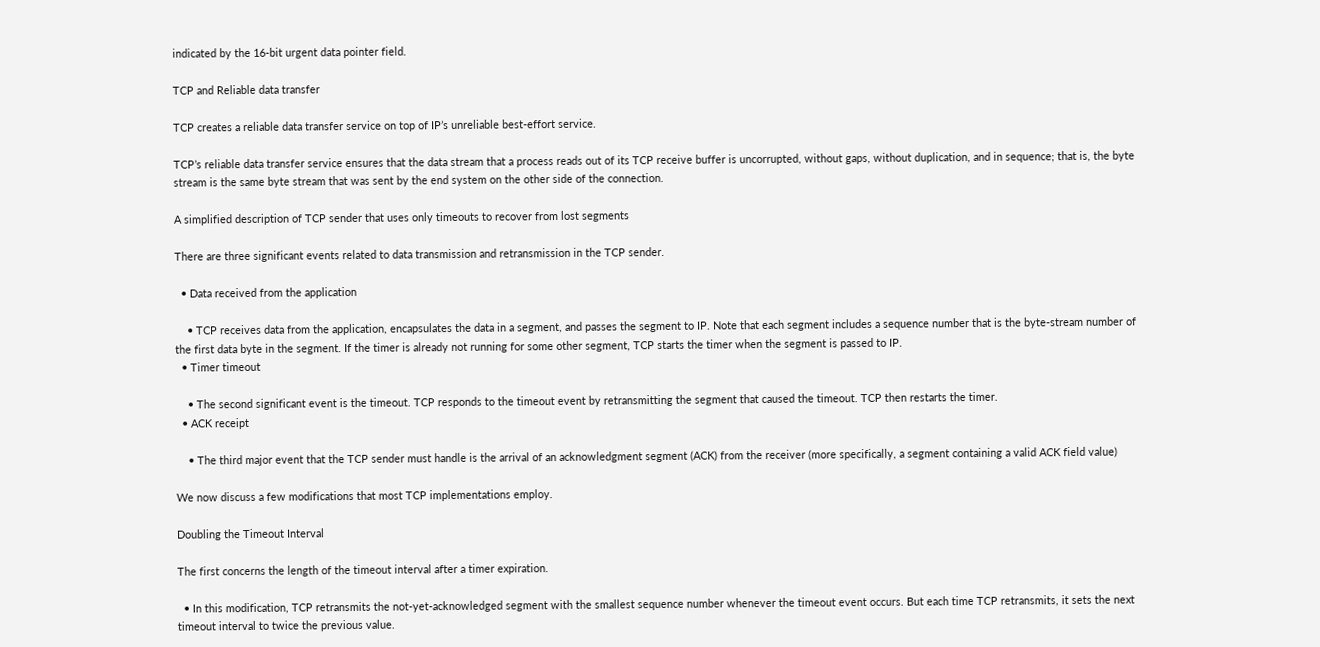indicated by the 16-bit urgent data pointer field.

TCP and Reliable data transfer

TCP creates a reliable data transfer service on top of IP’s unreliable best-effort service.

TCP’s reliable data transfer service ensures that the data stream that a process reads out of its TCP receive buffer is uncorrupted, without gaps, without duplication, and in sequence; that is, the byte stream is the same byte stream that was sent by the end system on the other side of the connection.

A simplified description of TCP sender that uses only timeouts to recover from lost segments

There are three significant events related to data transmission and retransmission in the TCP sender.

  • Data received from the application

    • TCP receives data from the application, encapsulates the data in a segment, and passes the segment to IP. Note that each segment includes a sequence number that is the byte-stream number of the first data byte in the segment. If the timer is already not running for some other segment, TCP starts the timer when the segment is passed to IP.
  • Timer timeout

    • The second significant event is the timeout. TCP responds to the timeout event by retransmitting the segment that caused the timeout. TCP then restarts the timer.
  • ACK receipt

    • The third major event that the TCP sender must handle is the arrival of an acknowledgment segment (ACK) from the receiver (more specifically, a segment containing a valid ACK field value)

We now discuss a few modifications that most TCP implementations employ.

Doubling the Timeout Interval

The first concerns the length of the timeout interval after a timer expiration.

  • In this modification, TCP retransmits the not-yet-acknowledged segment with the smallest sequence number whenever the timeout event occurs. But each time TCP retransmits, it sets the next timeout interval to twice the previous value.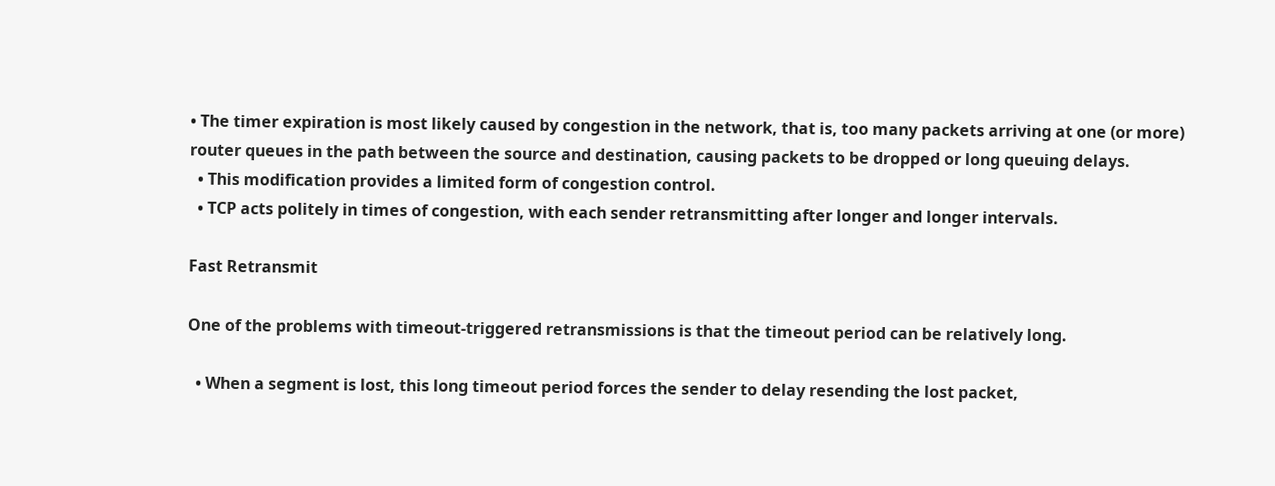• The timer expiration is most likely caused by congestion in the network, that is, too many packets arriving at one (or more) router queues in the path between the source and destination, causing packets to be dropped or long queuing delays.
  • This modification provides a limited form of congestion control.
  • TCP acts politely in times of congestion, with each sender retransmitting after longer and longer intervals.

Fast Retransmit

One of the problems with timeout-triggered retransmissions is that the timeout period can be relatively long.

  • When a segment is lost, this long timeout period forces the sender to delay resending the lost packet,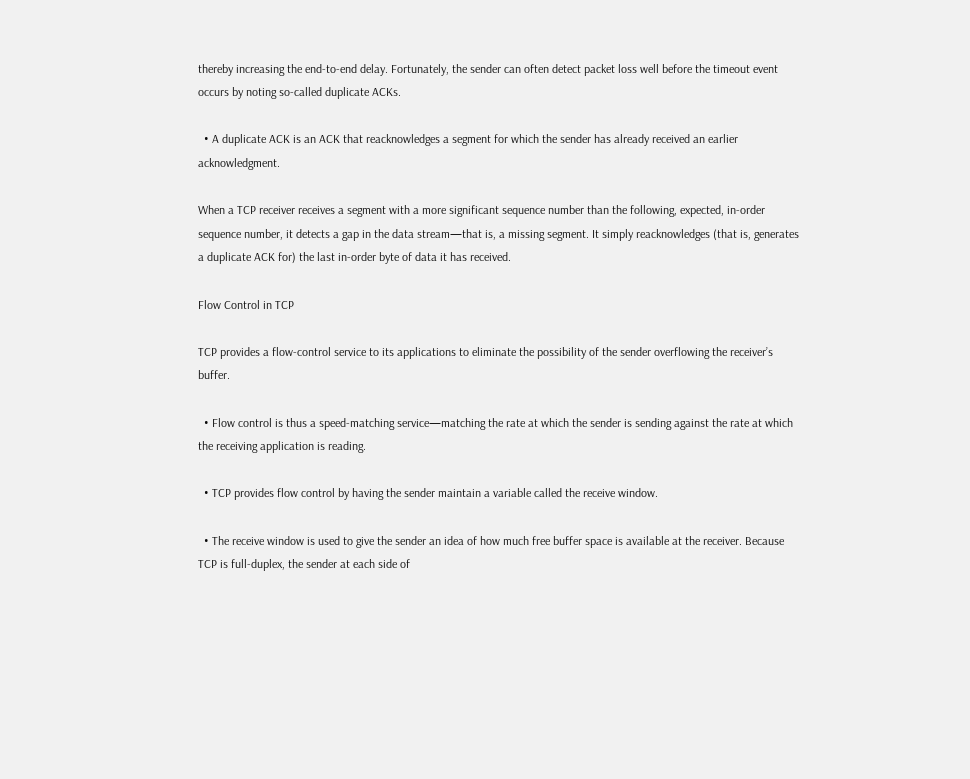thereby increasing the end-to-end delay. Fortunately, the sender can often detect packet loss well before the timeout event occurs by noting so-called duplicate ACKs.

  • A duplicate ACK is an ACK that reacknowledges a segment for which the sender has already received an earlier acknowledgment.

When a TCP receiver receives a segment with a more significant sequence number than the following, expected, in-order sequence number, it detects a gap in the data stream—that is, a missing segment. It simply reacknowledges (that is, generates a duplicate ACK for) the last in-order byte of data it has received.

Flow Control in TCP

TCP provides a flow-control service to its applications to eliminate the possibility of the sender overflowing the receiver’s buffer.

  • Flow control is thus a speed-matching service—matching the rate at which the sender is sending against the rate at which the receiving application is reading.

  • TCP provides flow control by having the sender maintain a variable called the receive window.

  • The receive window is used to give the sender an idea of how much free buffer space is available at the receiver. Because TCP is full-duplex, the sender at each side of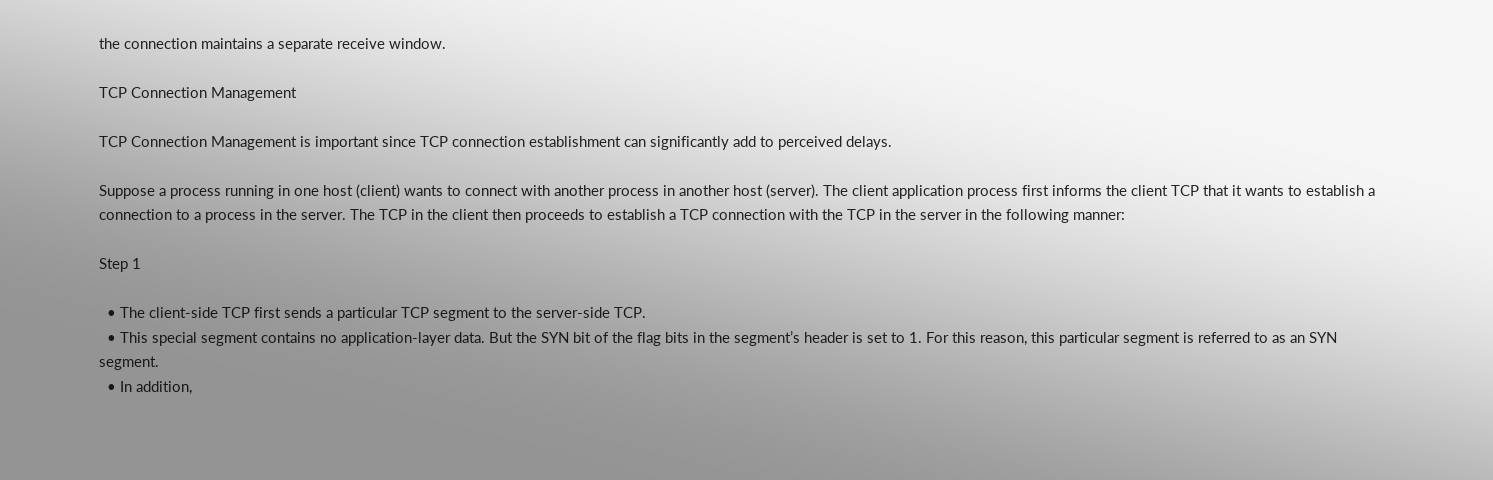the connection maintains a separate receive window.

TCP Connection Management

TCP Connection Management is important since TCP connection establishment can significantly add to perceived delays.

Suppose a process running in one host (client) wants to connect with another process in another host (server). The client application process first informs the client TCP that it wants to establish a connection to a process in the server. The TCP in the client then proceeds to establish a TCP connection with the TCP in the server in the following manner:

Step 1

  • The client-side TCP first sends a particular TCP segment to the server-side TCP.
  • This special segment contains no application-layer data. But the SYN bit of the flag bits in the segment’s header is set to 1. For this reason, this particular segment is referred to as an SYN segment.
  • In addition,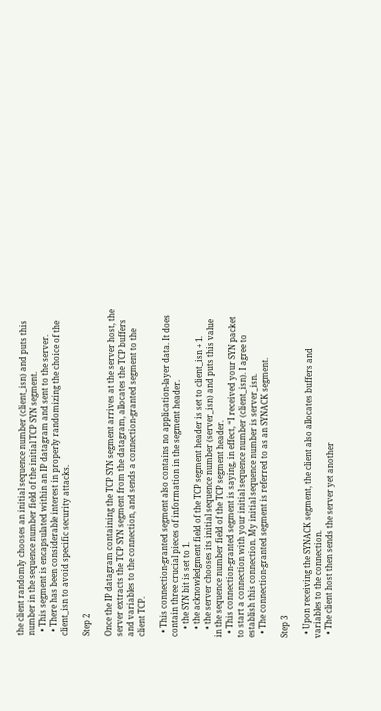the client randomly chooses an initial sequence number (client_isn) and puts this number in the sequence number field of the initial TCP SYN segment.
  • This segment is encapsulated within an IP datagram and sent to the server.
  • There has been considerable interest in properly randomizing the choice of the client_isn to avoid specific security attacks.

Step 2

Once the IP datagram containing the TCP SYN segment arrives at the server host, the server extracts the TCP SYN segment from the datagram, allocates the TCP buffers and variables to the connection, and sends a connection-granted segment to the client TCP.

  • This connection-granted segment also contains no application-layer data. It does contain three crucial pieces of information in the segment header.
    • the SYN bit is set to 1.
    • the acknowledgment field of the TCP segment header is set to client_isn + 1.
    • the server chooses its initial sequence number (server_isn) and puts this value in the sequence number field of the TCP segment header.
  • This connection-granted segment is saying, in effect, “I received your SYN packet to start a connection with your initial sequence number (client_isn). I agree to establish this connection. My initial sequence number is server_isn.
  • The connection-granted segment is referred to as an SYNACK segment.

Step 3

  • Upon receiving the SYNACK segment, the client also allocates buffers and variables to the connection.
  • The client host then sends the server yet another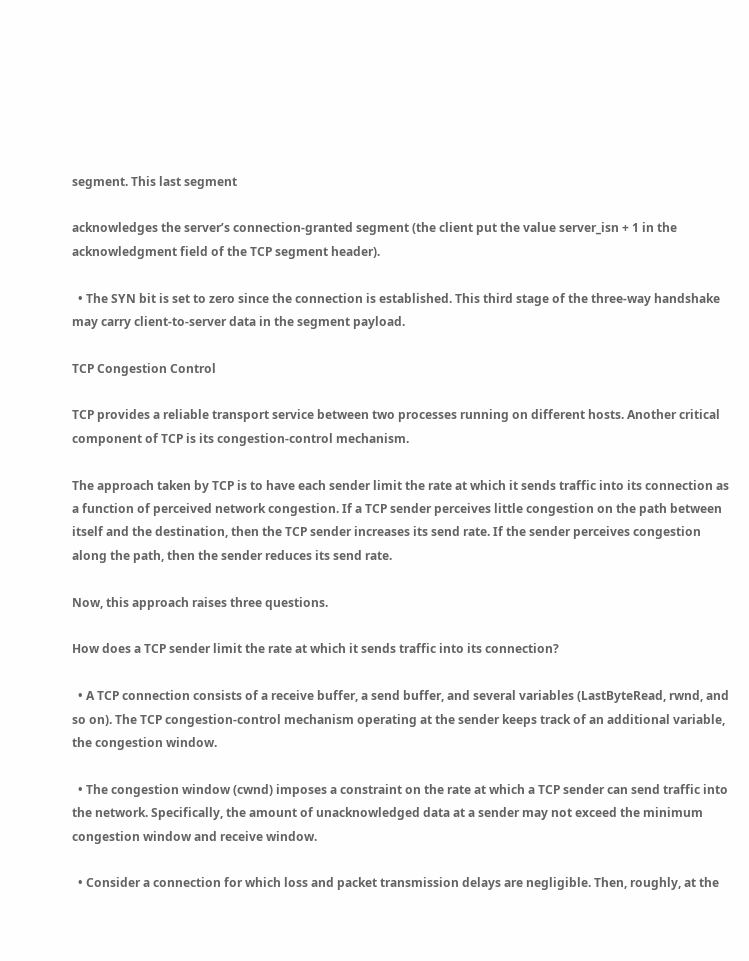segment. This last segment

acknowledges the server’s connection-granted segment (the client put the value server_isn + 1 in the acknowledgment field of the TCP segment header).

  • The SYN bit is set to zero since the connection is established. This third stage of the three-way handshake may carry client-to-server data in the segment payload.

TCP Congestion Control

TCP provides a reliable transport service between two processes running on different hosts. Another critical component of TCP is its congestion-control mechanism.

The approach taken by TCP is to have each sender limit the rate at which it sends traffic into its connection as a function of perceived network congestion. If a TCP sender perceives little congestion on the path between itself and the destination, then the TCP sender increases its send rate. If the sender perceives congestion along the path, then the sender reduces its send rate.

Now, this approach raises three questions.

How does a TCP sender limit the rate at which it sends traffic into its connection?

  • A TCP connection consists of a receive buffer, a send buffer, and several variables (LastByteRead, rwnd, and so on). The TCP congestion-control mechanism operating at the sender keeps track of an additional variable, the congestion window.

  • The congestion window (cwnd) imposes a constraint on the rate at which a TCP sender can send traffic into the network. Specifically, the amount of unacknowledged data at a sender may not exceed the minimum congestion window and receive window.

  • Consider a connection for which loss and packet transmission delays are negligible. Then, roughly, at the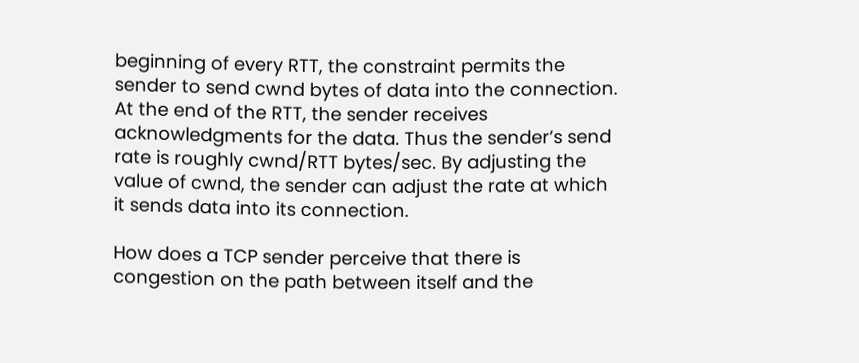beginning of every RTT, the constraint permits the sender to send cwnd bytes of data into the connection. At the end of the RTT, the sender receives acknowledgments for the data. Thus the sender’s send rate is roughly cwnd/RTT bytes/sec. By adjusting the value of cwnd, the sender can adjust the rate at which it sends data into its connection.

How does a TCP sender perceive that there is congestion on the path between itself and the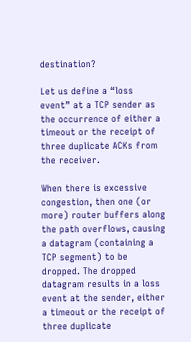destination?

Let us define a “loss event” at a TCP sender as the occurrence of either a timeout or the receipt of three duplicate ACKs from the receiver.

When there is excessive congestion, then one (or more) router buffers along the path overflows, causing a datagram (containing a TCP segment) to be dropped. The dropped datagram results in a loss event at the sender, either a timeout or the receipt of three duplicate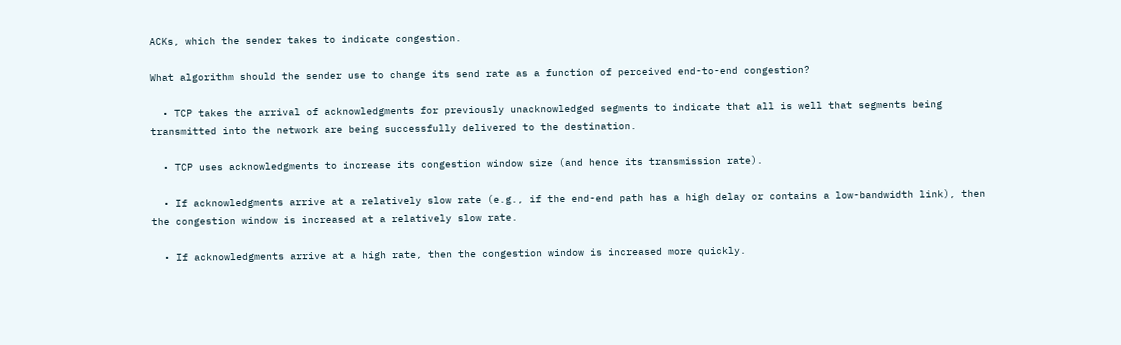ACKs, which the sender takes to indicate congestion.

What algorithm should the sender use to change its send rate as a function of perceived end-to-end congestion?

  • TCP takes the arrival of acknowledgments for previously unacknowledged segments to indicate that all is well that segments being transmitted into the network are being successfully delivered to the destination.

  • TCP uses acknowledgments to increase its congestion window size (and hence its transmission rate).

  • If acknowledgments arrive at a relatively slow rate (e.g., if the end-end path has a high delay or contains a low-bandwidth link), then the congestion window is increased at a relatively slow rate.

  • If acknowledgments arrive at a high rate, then the congestion window is increased more quickly.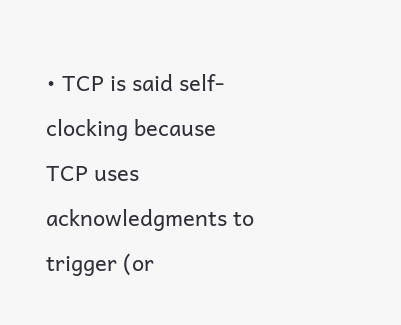• TCP is said self-clocking because TCP uses acknowledgments to trigger (or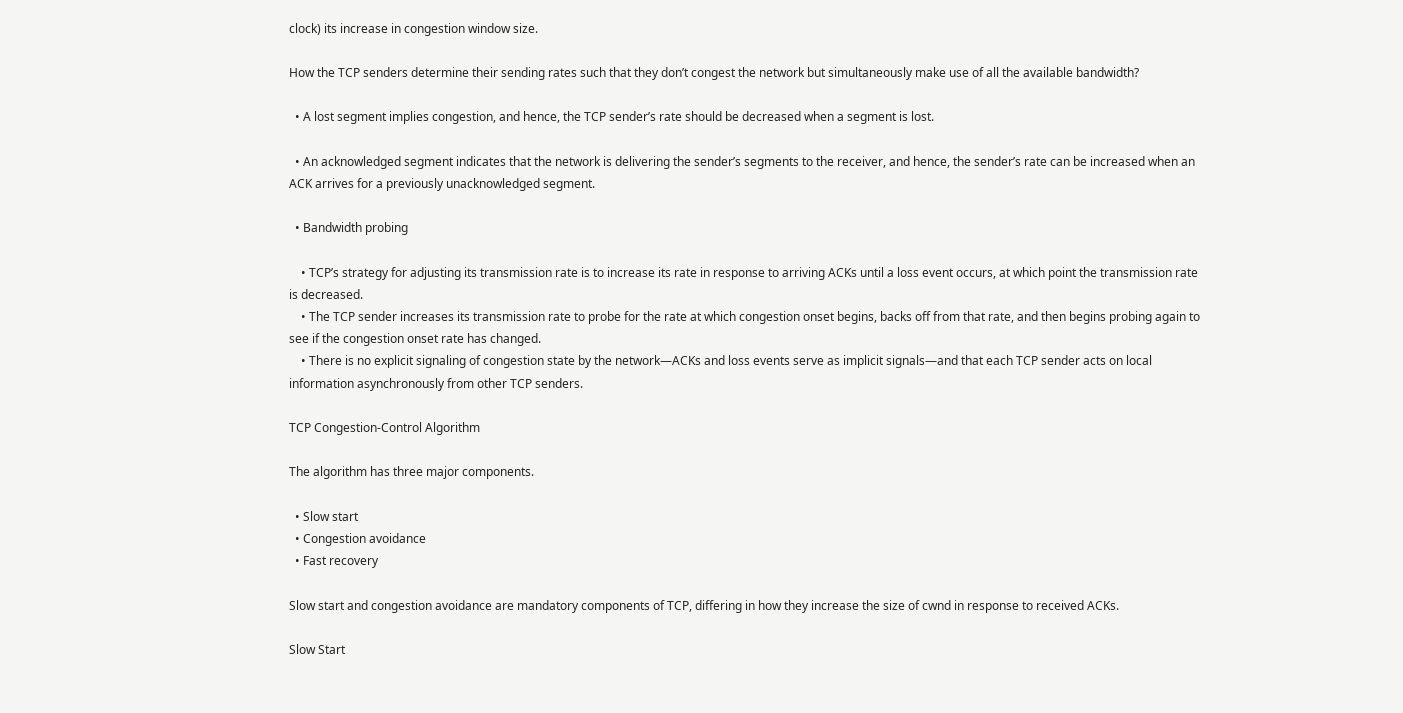clock) its increase in congestion window size.

How the TCP senders determine their sending rates such that they don’t congest the network but simultaneously make use of all the available bandwidth?

  • A lost segment implies congestion, and hence, the TCP sender’s rate should be decreased when a segment is lost.

  • An acknowledged segment indicates that the network is delivering the sender’s segments to the receiver, and hence, the sender’s rate can be increased when an ACK arrives for a previously unacknowledged segment.

  • Bandwidth probing

    • TCP’s strategy for adjusting its transmission rate is to increase its rate in response to arriving ACKs until a loss event occurs, at which point the transmission rate is decreased.
    • The TCP sender increases its transmission rate to probe for the rate at which congestion onset begins, backs off from that rate, and then begins probing again to see if the congestion onset rate has changed.
    • There is no explicit signaling of congestion state by the network—ACKs and loss events serve as implicit signals—and that each TCP sender acts on local information asynchronously from other TCP senders.

TCP Congestion-Control Algorithm

The algorithm has three major components.

  • Slow start
  • Congestion avoidance
  • Fast recovery

Slow start and congestion avoidance are mandatory components of TCP, differing in how they increase the size of cwnd in response to received ACKs.

Slow Start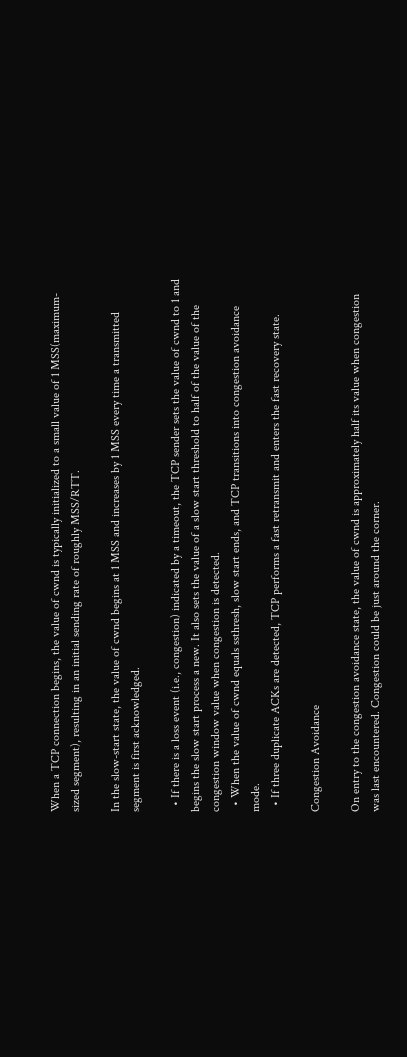When a TCP connection begins, the value of cwnd is typically initialized to a small value of 1 MSS(maximum-sized segment), resulting in an initial sending rate of roughly MSS/RTT.

In the slow-start state, the value of cwnd begins at 1 MSS and increases by 1 MSS every time a transmitted segment is first acknowledged.

  • If there is a loss event (i.e., congestion) indicated by a timeout, the TCP sender sets the value of cwnd to 1 and begins the slow start process a new. It also sets the value of a slow start threshold to half of the value of the congestion window value when congestion is detected.
  • When the value of cwnd equals ssthresh, slow start ends, and TCP transitions into congestion avoidance mode.
  • If three duplicate ACKs are detected, TCP performs a fast retransmit and enters the fast recovery state.

Congestion Avoidance

On entry to the congestion avoidance state, the value of cwnd is approximately half its value when congestion was last encountered. Congestion could be just around the corner.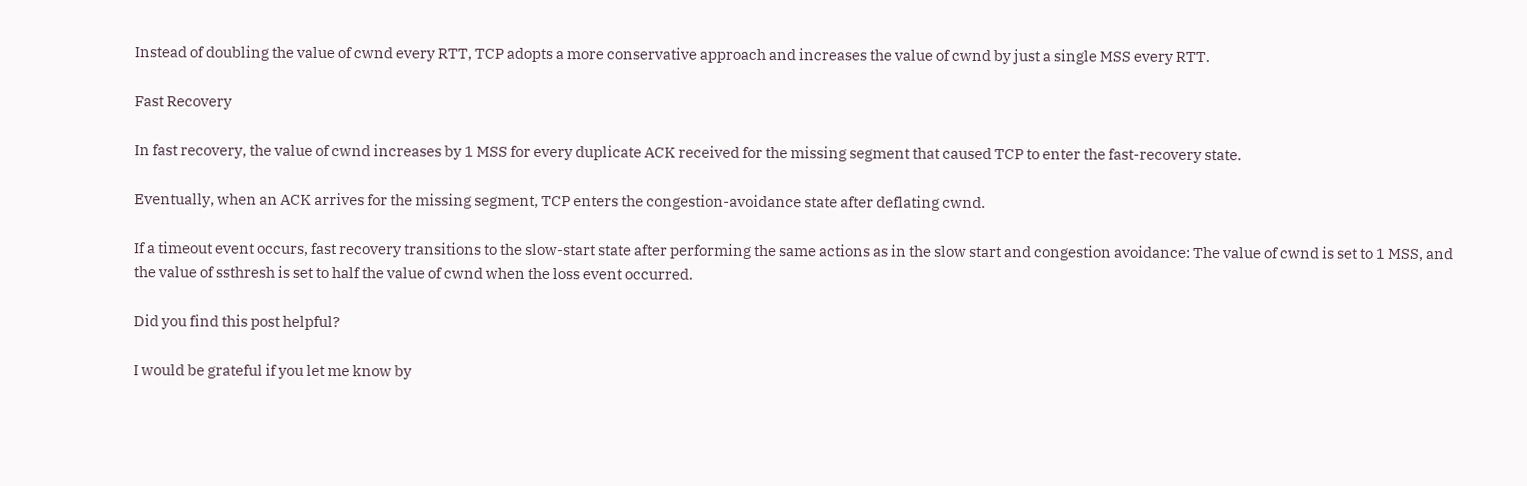Instead of doubling the value of cwnd every RTT, TCP adopts a more conservative approach and increases the value of cwnd by just a single MSS every RTT.

Fast Recovery

In fast recovery, the value of cwnd increases by 1 MSS for every duplicate ACK received for the missing segment that caused TCP to enter the fast-recovery state.

Eventually, when an ACK arrives for the missing segment, TCP enters the congestion-avoidance state after deflating cwnd.

If a timeout event occurs, fast recovery transitions to the slow-start state after performing the same actions as in the slow start and congestion avoidance: The value of cwnd is set to 1 MSS, and the value of ssthresh is set to half the value of cwnd when the loss event occurred.

Did you find this post helpful?

I would be grateful if you let me know by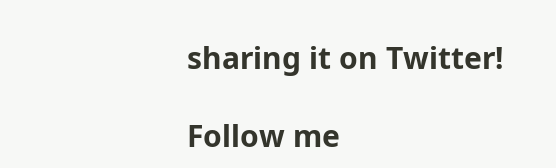sharing it on Twitter!

Follow me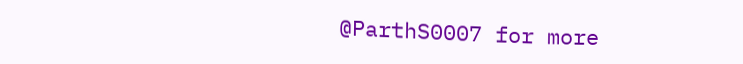@ParthS0007 for more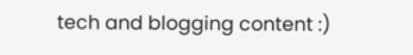tech and blogging content :)